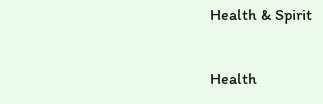Health & Spirit

Health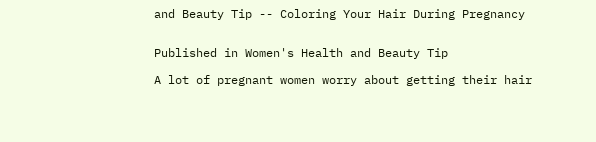and Beauty Tip -- Coloring Your Hair During Pregnancy


Published in Women's Health and Beauty Tip

A lot of pregnant women worry about getting their hair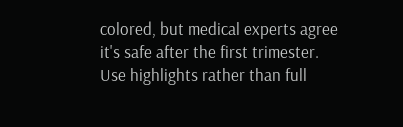colored, but medical experts agree it's safe after the first trimester. Use highlights rather than full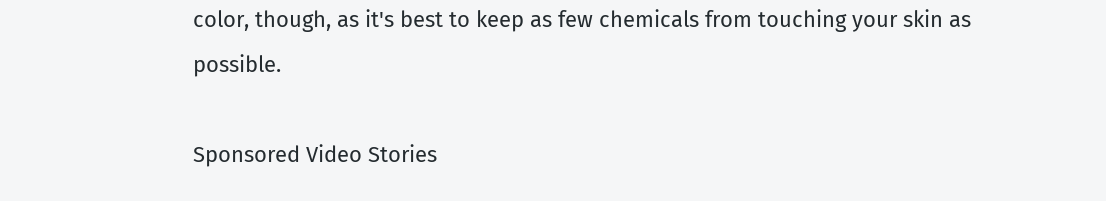color, though, as it's best to keep as few chemicals from touching your skin as possible.

Sponsored Video Stories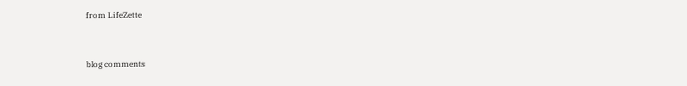from LifeZette


blog comments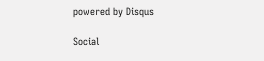powered by Disqus

Social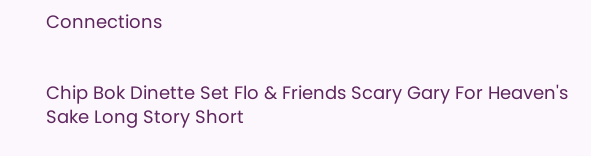Connections


Chip Bok Dinette Set Flo & Friends Scary Gary For Heaven's Sake Long Story Short